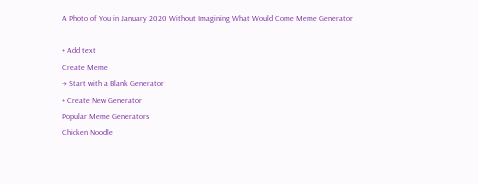A Photo of You in January 2020 Without Imagining What Would Come Meme Generator

+ Add text
Create Meme
→ Start with a Blank Generator
+ Create New Generator
Popular Meme Generators
Chicken Noodle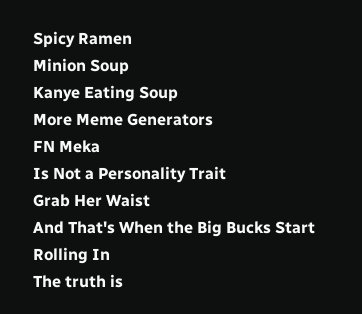Spicy Ramen
Minion Soup
Kanye Eating Soup
More Meme Generators
FN Meka
Is Not a Personality Trait
Grab Her Waist
And That's When the Big Bucks Start Rolling In
The truth is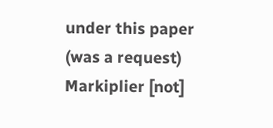under this paper (was a request)
Markiplier [not]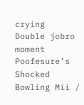crying
Double jobro moment
Poofesure’s Shocked Bowling Mii /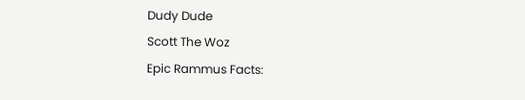Dudy Dude
Scott The Woz
Epic Rammus Facts: